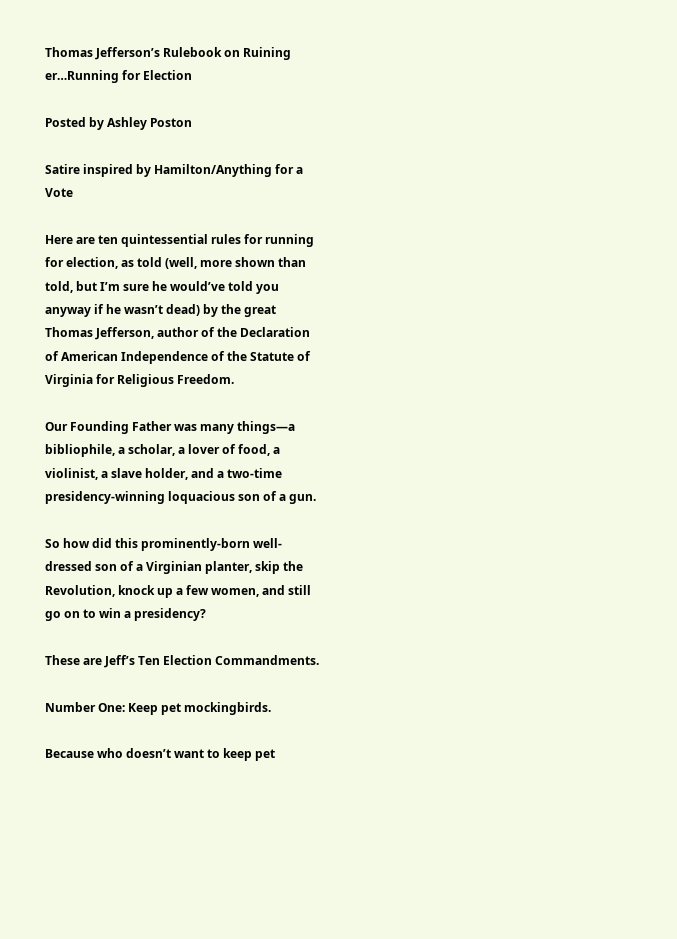Thomas Jefferson’s Rulebook on Ruining er…Running for Election

Posted by Ashley Poston

Satire inspired by Hamilton/Anything for a Vote

Here are ten quintessential rules for running for election, as told (well, more shown than told, but I’m sure he would’ve told you anyway if he wasn’t dead) by the great Thomas Jefferson, author of the Declaration of American Independence of the Statute of Virginia for Religious Freedom.

Our Founding Father was many things—a bibliophile, a scholar, a lover of food, a violinist, a slave holder, and a two-time presidency-winning loquacious son of a gun.

So how did this prominently-born well-dressed son of a Virginian planter, skip the Revolution, knock up a few women, and still go on to win a presidency?

These are Jeff’s Ten Election Commandments.

Number One: Keep pet mockingbirds.

Because who doesn’t want to keep pet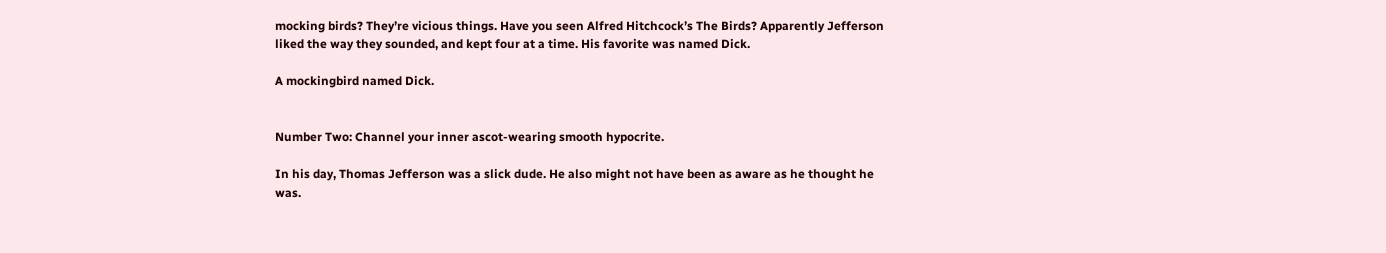mocking birds? They’re vicious things. Have you seen Alfred Hitchcock’s The Birds? Apparently Jefferson liked the way they sounded, and kept four at a time. His favorite was named Dick.

A mockingbird named Dick.


Number Two: Channel your inner ascot-wearing smooth hypocrite.

In his day, Thomas Jefferson was a slick dude. He also might not have been as aware as he thought he was.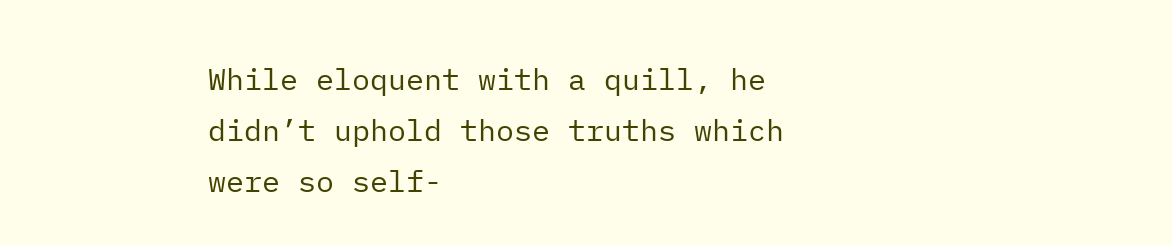While eloquent with a quill, he didn’t uphold those truths which were so self-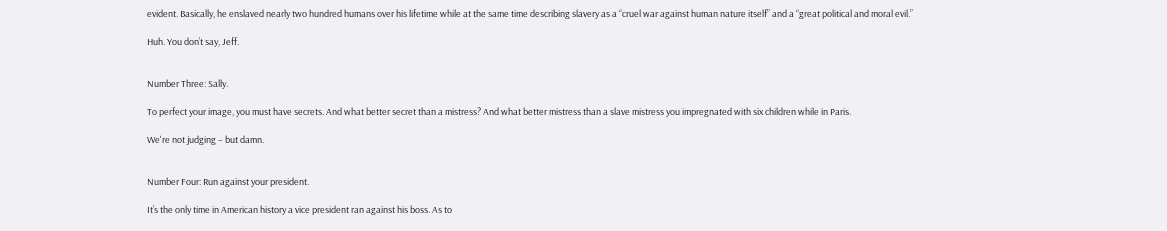evident. Basically, he enslaved nearly two hundred humans over his lifetime while at the same time describing slavery as a “cruel war against human nature itself” and a “great political and moral evil.”

Huh. You don’t say, Jeff.


Number Three: Sally.

To perfect your image, you must have secrets. And what better secret than a mistress? And what better mistress than a slave mistress you impregnated with six children while in Paris.

We're not judging – but damn.


Number Four: Run against your president.

It’s the only time in American history a vice president ran against his boss. As to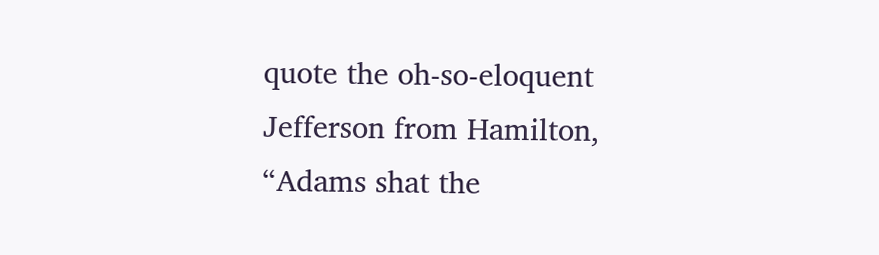quote the oh-so-eloquent Jefferson from Hamilton, “Adams shat the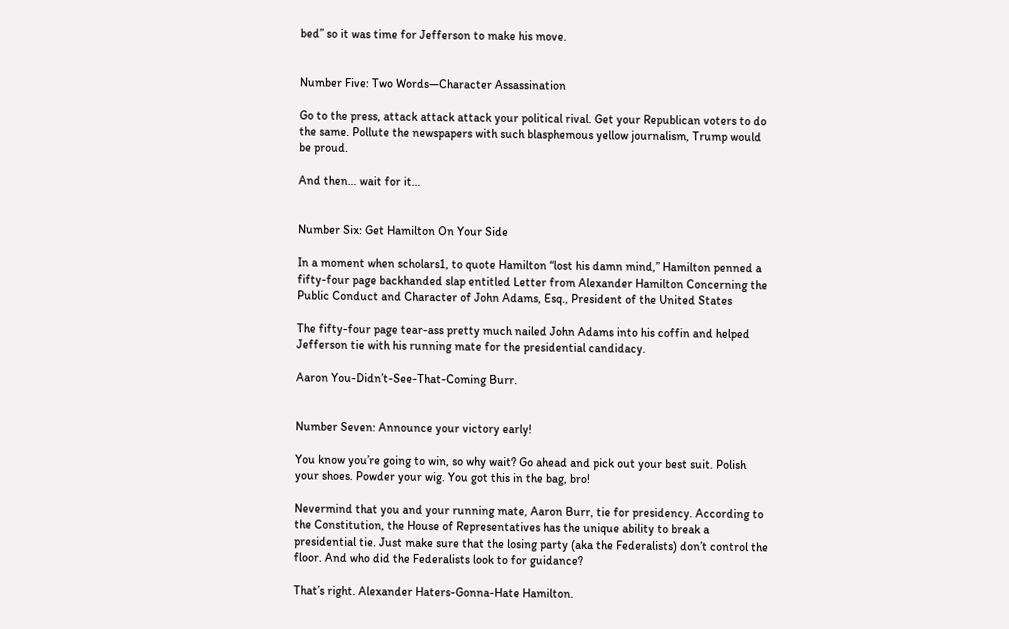bed” so it was time for Jefferson to make his move.


Number Five: Two Words—Character Assassination

Go to the press, attack attack attack your political rival. Get your Republican voters to do the same. Pollute the newspapers with such blasphemous yellow journalism, Trump would be proud.

And then… wait for it…


Number Six: Get Hamilton On Your Side

In a moment when scholars1, to quote Hamilton “lost his damn mind,” Hamilton penned a fifty-four page backhanded slap entitled Letter from Alexander Hamilton Concerning the Public Conduct and Character of John Adams, Esq., President of the United States

The fifty-four page tear-ass pretty much nailed John Adams into his coffin and helped Jefferson tie with his running mate for the presidential candidacy.

Aaron You-Didn’t-See-That-Coming Burr.


Number Seven: Announce your victory early!

You know you’re going to win, so why wait? Go ahead and pick out your best suit. Polish your shoes. Powder your wig. You got this in the bag, bro!

Nevermind that you and your running mate, Aaron Burr, tie for presidency. According to the Constitution, the House of Representatives has the unique ability to break a presidential tie. Just make sure that the losing party (aka the Federalists) don’t control the floor. And who did the Federalists look to for guidance?

That’s right. Alexander Haters-Gonna-Hate Hamilton.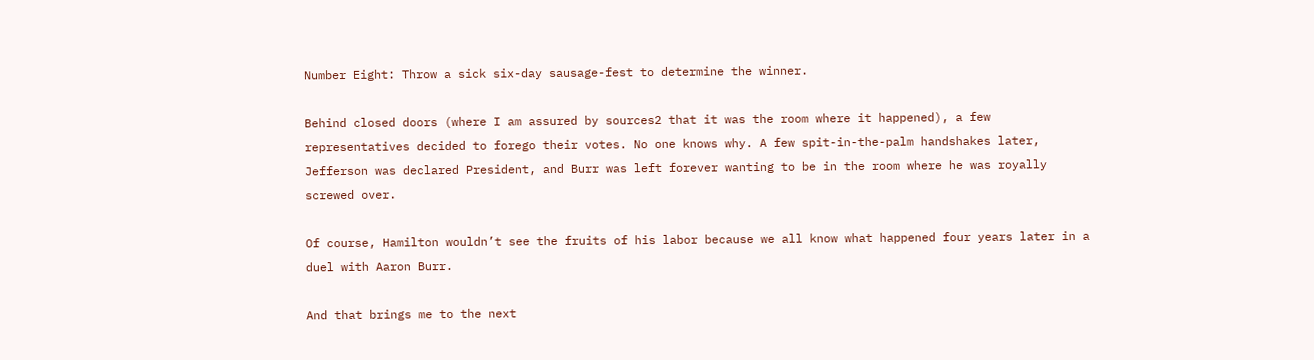Number Eight: Throw a sick six-day sausage-fest to determine the winner.

Behind closed doors (where I am assured by sources2 that it was the room where it happened), a few representatives decided to forego their votes. No one knows why. A few spit-in-the-palm handshakes later, Jefferson was declared President, and Burr was left forever wanting to be in the room where he was royally screwed over.

Of course, Hamilton wouldn’t see the fruits of his labor because we all know what happened four years later in a duel with Aaron Burr.

And that brings me to the next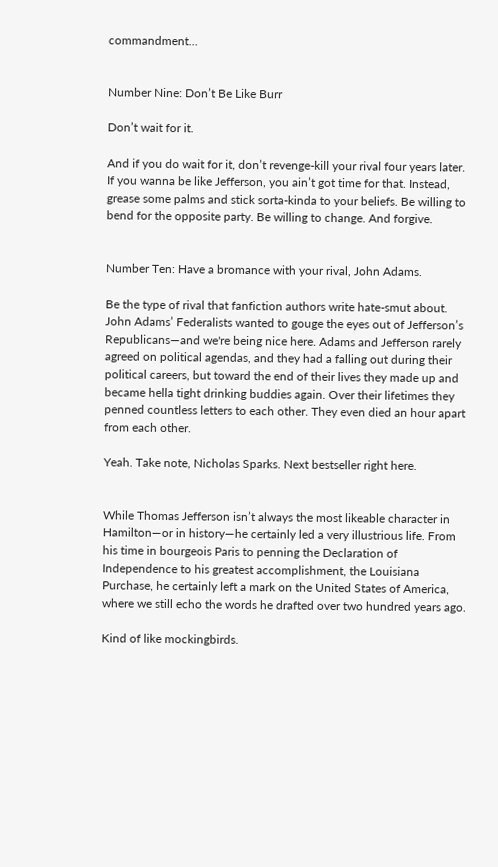commandment…


Number Nine: Don’t Be Like Burr

Don’t wait for it.

And if you do wait for it, don’t revenge-kill your rival four years later. If you wanna be like Jefferson, you ain’t got time for that. Instead, grease some palms and stick sorta-kinda to your beliefs. Be willing to bend for the opposite party. Be willing to change. And forgive.


Number Ten: Have a bromance with your rival, John Adams.

Be the type of rival that fanfiction authors write hate-smut about. John Adams’ Federalists wanted to gouge the eyes out of Jefferson’s Republicans—and we're being nice here. Adams and Jefferson rarely agreed on political agendas, and they had a falling out during their political careers, but toward the end of their lives they made up and became hella tight drinking buddies again. Over their lifetimes they penned countless letters to each other. They even died an hour apart from each other.

Yeah. Take note, Nicholas Sparks. Next bestseller right here.


While Thomas Jefferson isn’t always the most likeable character in Hamilton—or in history—he certainly led a very illustrious life. From his time in bourgeois Paris to penning the Declaration of Independence to his greatest accomplishment, the Louisiana Purchase, he certainly left a mark on the United States of America, where we still echo the words he drafted over two hundred years ago.

Kind of like mockingbirds.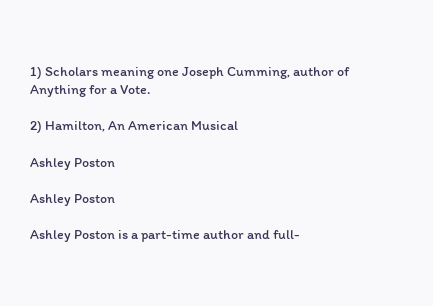1) Scholars meaning one Joseph Cumming, author of Anything for a Vote.

2) Hamilton, An American Musical

Ashley Poston

Ashley Poston

Ashley Poston is a part-time author and full-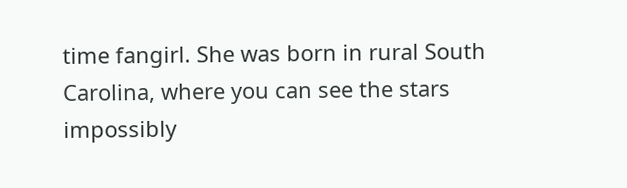time fangirl. She was born in rural South Carolina, where you can see the stars impossibly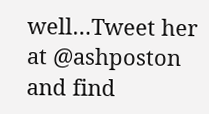well…Tweet her at @ashposton and find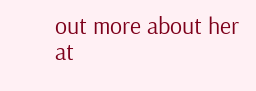out more about her at